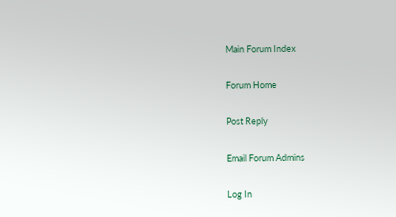Main Forum Index

Forum Home

Post Reply

Email Forum Admins

Log In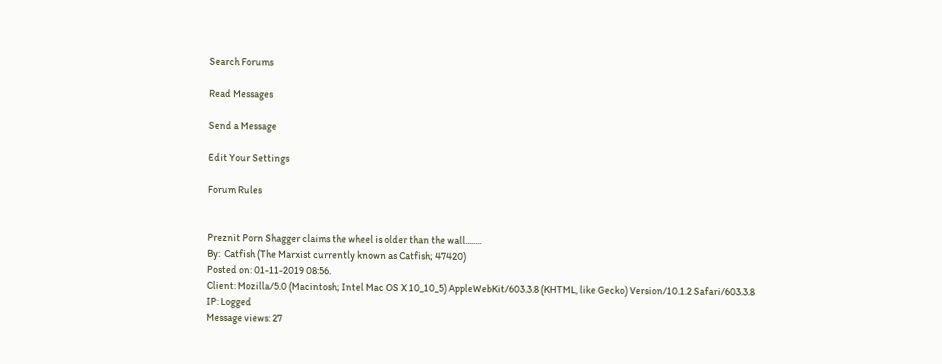Search Forums

Read Messages

Send a Message

Edit Your Settings

Forum Rules


Preznit Porn Shagger claims the wheel is older than the wall........
By:  Catfish (The Marxist currently known as Catfish; 47420)
Posted on: 01-11-2019 08:56.
Client: Mozilla/5.0 (Macintosh; Intel Mac OS X 10_10_5) AppleWebKit/603.3.8 (KHTML, like Gecko) Version/10.1.2 Safari/603.3.8
IP: Logged
Message views: 27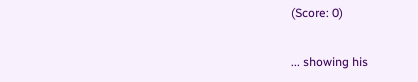(Score: 0)

... showing his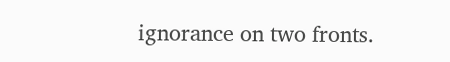ignorance on two fronts.